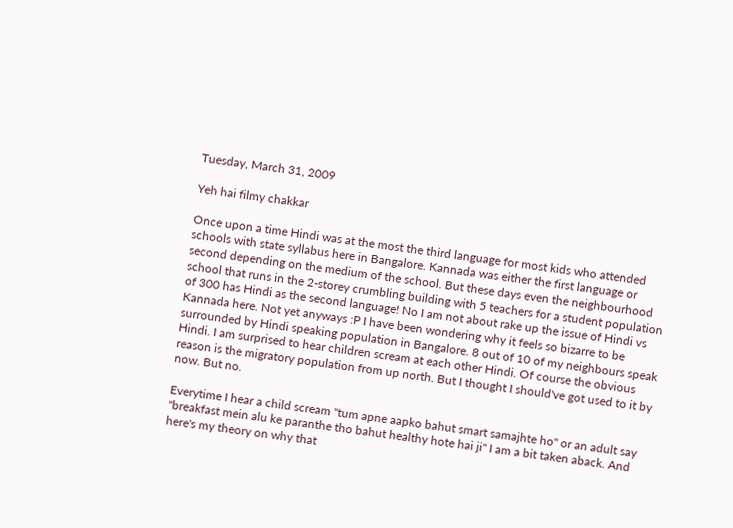Tuesday, March 31, 2009

Yeh hai filmy chakkar

Once upon a time Hindi was at the most the third language for most kids who attended schools with state syllabus here in Bangalore. Kannada was either the first language or second depending on the medium of the school. But these days even the neighbourhood school that runs in the 2-storey crumbling building with 5 teachers for a student population of 300 has Hindi as the second language! No I am not about rake up the issue of Hindi vs Kannada here. Not yet anyways :P I have been wondering why it feels so bizarre to be surrounded by Hindi speaking population in Bangalore. 8 out of 10 of my neighbours speak Hindi. I am surprised to hear children scream at each other Hindi. Of course the obvious reason is the migratory population from up north. But I thought I should've got used to it by now. But no.

Everytime I hear a child scream "tum apne aapko bahut smart samajhte ho" or an adult say "breakfast mein alu ke paranthe tho bahut healthy hote hai ji" I am a bit taken aback. And here's my theory on why that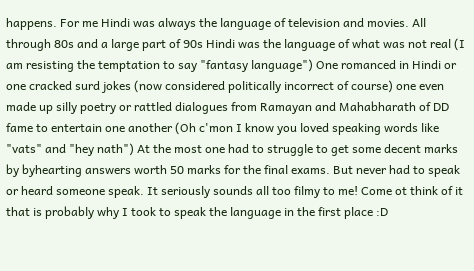happens. For me Hindi was always the language of television and movies. All through 80s and a large part of 90s Hindi was the language of what was not real (I am resisting the temptation to say "fantasy language") One romanced in Hindi or one cracked surd jokes (now considered politically incorrect of course) one even made up silly poetry or rattled dialogues from Ramayan and Mahabharath of DD fame to entertain one another (Oh c'mon I know you loved speaking words like "vats" and "hey nath") At the most one had to struggle to get some decent marks by byhearting answers worth 50 marks for the final exams. But never had to speak or heard someone speak. It seriously sounds all too filmy to me! Come ot think of it that is probably why I took to speak the language in the first place :D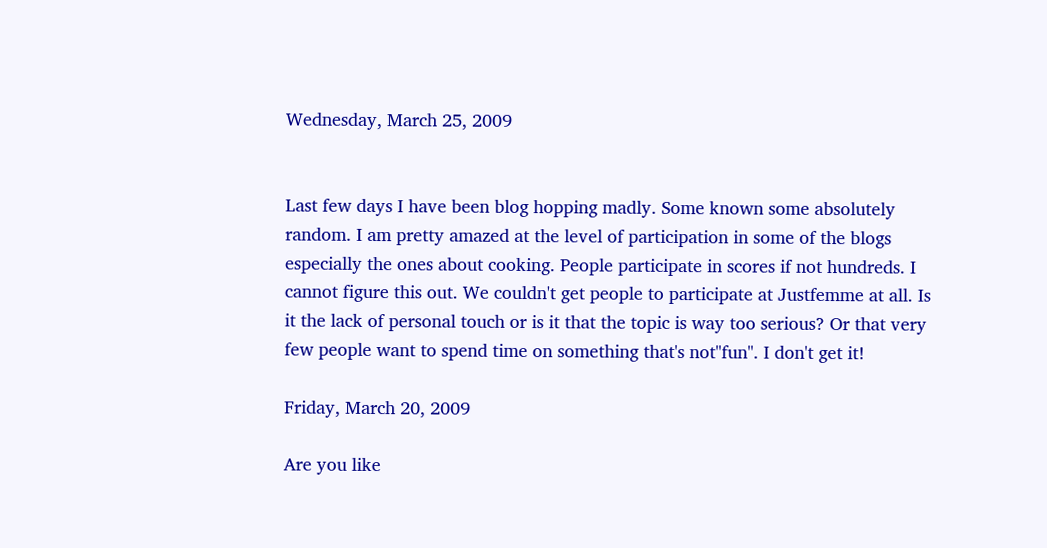Wednesday, March 25, 2009


Last few days I have been blog hopping madly. Some known some absolutely random. I am pretty amazed at the level of participation in some of the blogs especially the ones about cooking. People participate in scores if not hundreds. I cannot figure this out. We couldn't get people to participate at Justfemme at all. Is it the lack of personal touch or is it that the topic is way too serious? Or that very few people want to spend time on something that's not"fun". I don't get it!

Friday, March 20, 2009

Are you like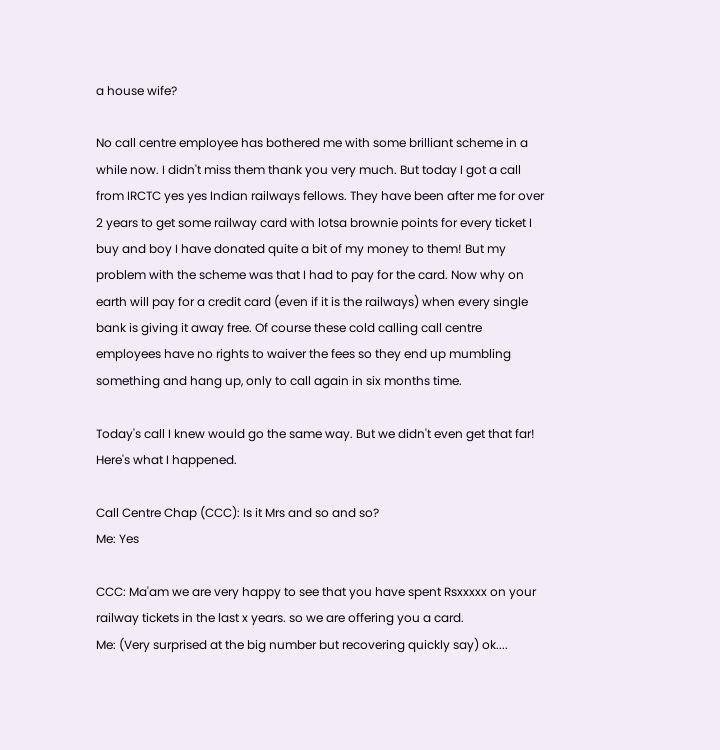a house wife?

No call centre employee has bothered me with some brilliant scheme in a while now. I didn't miss them thank you very much. But today I got a call from IRCTC yes yes Indian railways fellows. They have been after me for over 2 years to get some railway card with lotsa brownie points for every ticket I buy and boy I have donated quite a bit of my money to them! But my problem with the scheme was that I had to pay for the card. Now why on earth will pay for a credit card (even if it is the railways) when every single bank is giving it away free. Of course these cold calling call centre employees have no rights to waiver the fees so they end up mumbling something and hang up, only to call again in six months time.

Today's call I knew would go the same way. But we didn't even get that far! Here's what I happened.

Call Centre Chap (CCC): Is it Mrs and so and so?
Me: Yes

CCC: Ma'am we are very happy to see that you have spent Rsxxxxx on your railway tickets in the last x years. so we are offering you a card.
Me: (Very surprised at the big number but recovering quickly say) ok....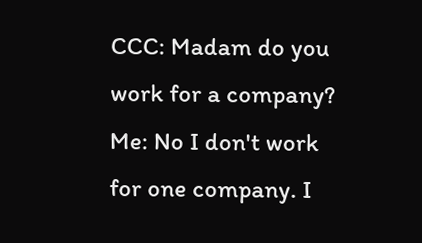CCC: Madam do you work for a company?
Me: No I don't work for one company. I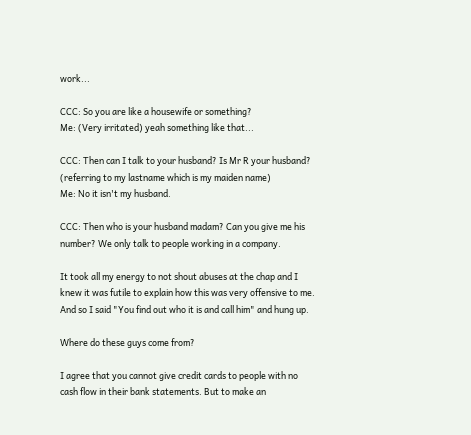work...

CCC: So you are like a housewife or something?
Me: (Very irritated) yeah something like that...

CCC: Then can I talk to your husband? Is Mr R your husband? (referring to my lastname which is my maiden name)
Me: No it isn't my husband.

CCC: Then who is your husband madam? Can you give me his number? We only talk to people working in a company.

It took all my energy to not shout abuses at the chap and I knew it was futile to explain how this was very offensive to me. And so I said "You find out who it is and call him" and hung up.

Where do these guys come from?

I agree that you cannot give credit cards to people with no cash flow in their bank statements. But to make an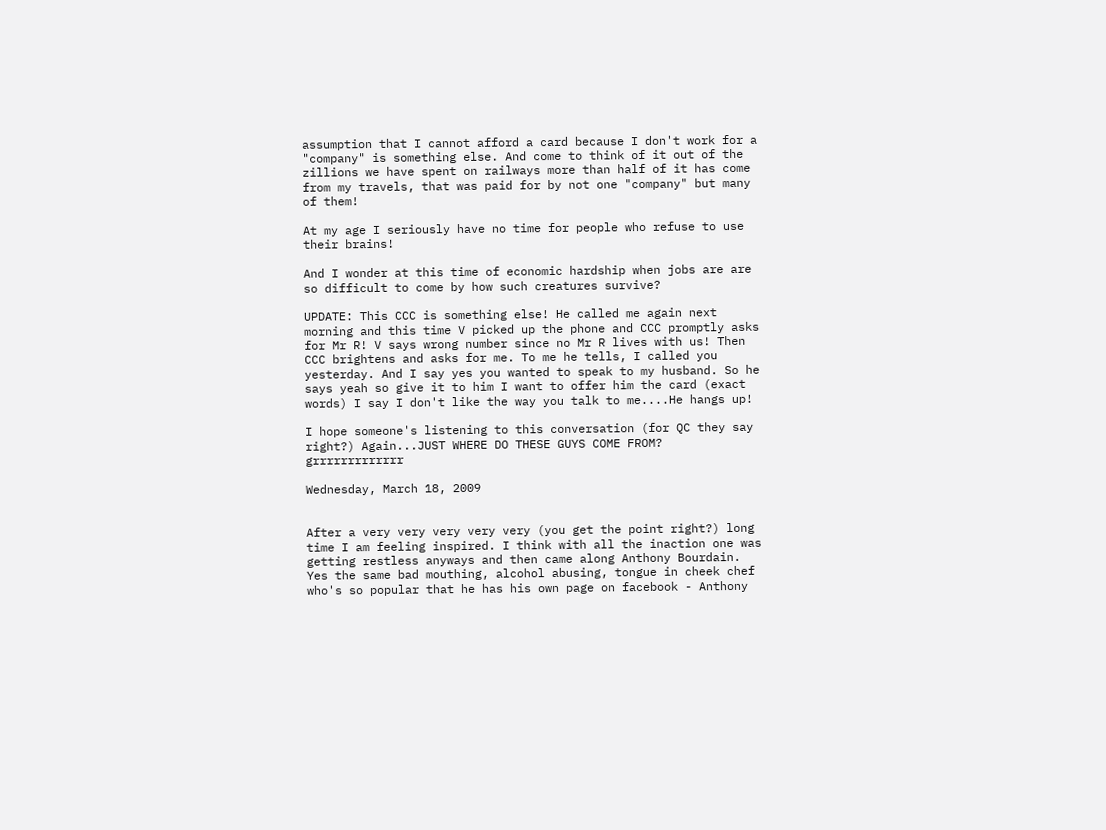assumption that I cannot afford a card because I don't work for a "company" is something else. And come to think of it out of the zillions we have spent on railways more than half of it has come from my travels, that was paid for by not one "company" but many of them!

At my age I seriously have no time for people who refuse to use their brains!

And I wonder at this time of economic hardship when jobs are are so difficult to come by how such creatures survive?

UPDATE: This CCC is something else! He called me again next morning and this time V picked up the phone and CCC promptly asks for Mr R! V says wrong number since no Mr R lives with us! Then CCC brightens and asks for me. To me he tells, I called you yesterday. And I say yes you wanted to speak to my husband. So he says yeah so give it to him I want to offer him the card (exact words) I say I don't like the way you talk to me....He hangs up!

I hope someone's listening to this conversation (for QC they say right?) Again...JUST WHERE DO THESE GUYS COME FROM? grrrrrrrrrrrrr

Wednesday, March 18, 2009


After a very very very very very (you get the point right?) long time I am feeling inspired. I think with all the inaction one was getting restless anyways and then came along Anthony Bourdain. Yes the same bad mouthing, alcohol abusing, tongue in cheek chef who's so popular that he has his own page on facebook - Anthony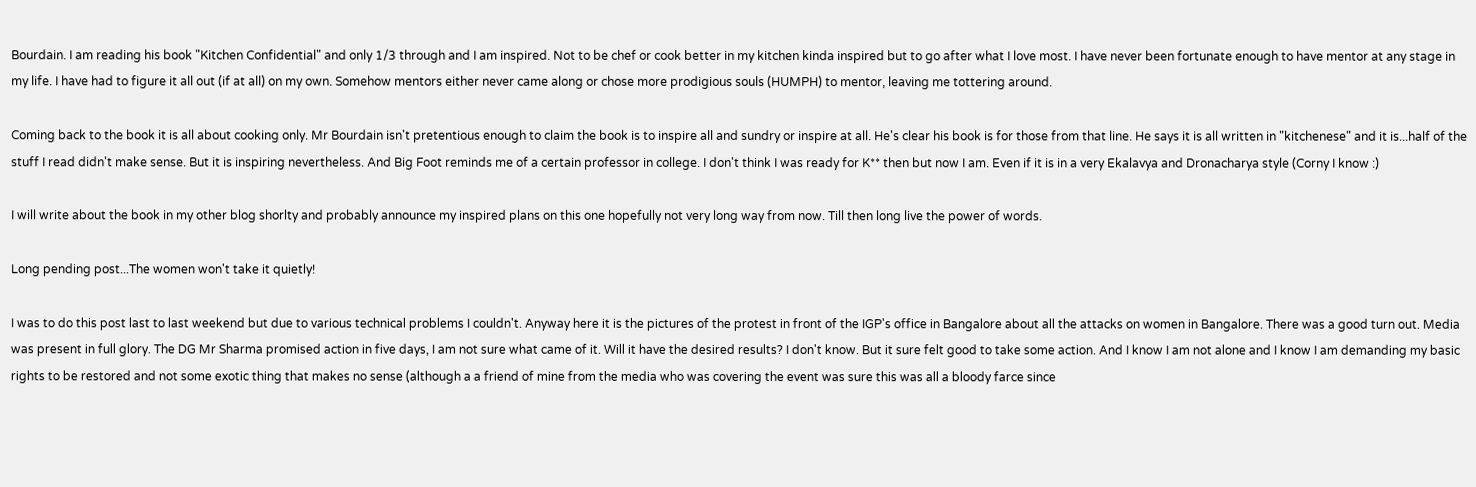Bourdain. I am reading his book "Kitchen Confidential" and only 1/3 through and I am inspired. Not to be chef or cook better in my kitchen kinda inspired but to go after what I love most. I have never been fortunate enough to have mentor at any stage in my life. I have had to figure it all out (if at all) on my own. Somehow mentors either never came along or chose more prodigious souls (HUMPH) to mentor, leaving me tottering around.

Coming back to the book it is all about cooking only. Mr Bourdain isn't pretentious enough to claim the book is to inspire all and sundry or inspire at all. He's clear his book is for those from that line. He says it is all written in "kitchenese" and it is...half of the stuff I read didn't make sense. But it is inspiring nevertheless. And Big Foot reminds me of a certain professor in college. I don't think I was ready for K** then but now I am. Even if it is in a very Ekalavya and Dronacharya style (Corny I know :)

I will write about the book in my other blog shorlty and probably announce my inspired plans on this one hopefully not very long way from now. Till then long live the power of words.

Long pending post...The women won't take it quietly!

I was to do this post last to last weekend but due to various technical problems I couldn't. Anyway here it is the pictures of the protest in front of the IGP's office in Bangalore about all the attacks on women in Bangalore. There was a good turn out. Media was present in full glory. The DG Mr Sharma promised action in five days, I am not sure what came of it. Will it have the desired results? I don't know. But it sure felt good to take some action. And I know I am not alone and I know I am demanding my basic rights to be restored and not some exotic thing that makes no sense (although a a friend of mine from the media who was covering the event was sure this was all a bloody farce since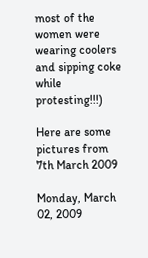most of the women were wearing coolers and sipping coke while protesting!!!)

Here are some pictures from 7th March 2009

Monday, March 02, 2009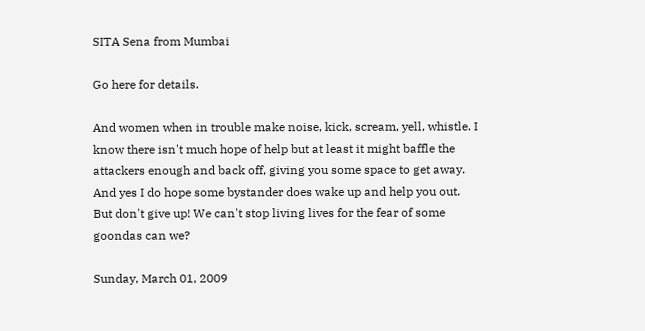SITA Sena from Mumbai

Go here for details.

And women when in trouble make noise, kick, scream, yell, whistle. I know there isn't much hope of help but at least it might baffle the attackers enough and back off, giving you some space to get away. And yes I do hope some bystander does wake up and help you out. But don't give up! We can't stop living lives for the fear of some goondas can we?

Sunday, March 01, 2009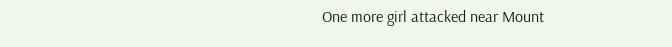One more girl attacked near Mount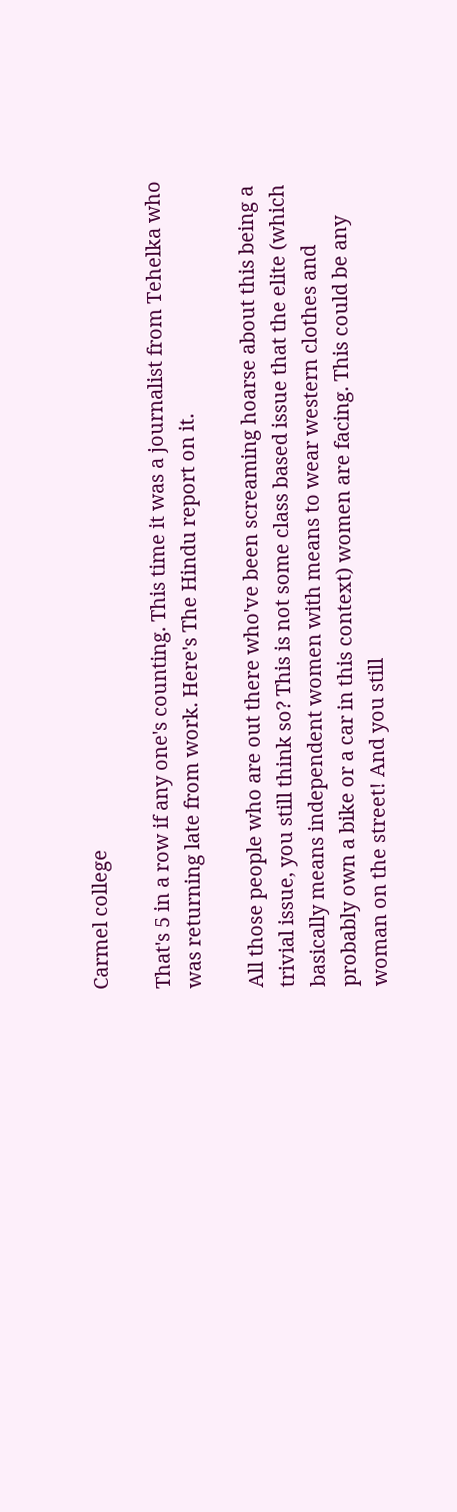Carmel college

That's 5 in a row if any one's counting. This time it was a journalist from Tehelka who was returning late from work. Here's The Hindu report on it.

All those people who are out there who've been screaming hoarse about this being a trivial issue, you still think so? This is not some class based issue that the elite (which basically means independent women with means to wear western clothes and probably own a bike or a car in this context) women are facing. This could be any woman on the street! And you still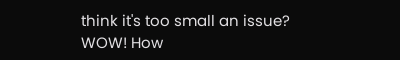think it's too small an issue? WOW! How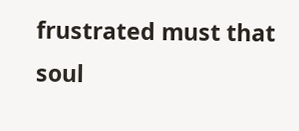frustrated must that soul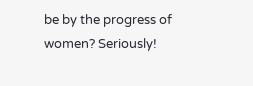be by the progress of women? Seriously!